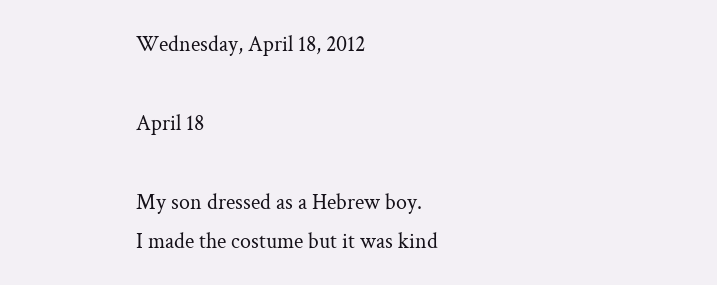Wednesday, April 18, 2012

April 18

My son dressed as a Hebrew boy.
I made the costume but it was kind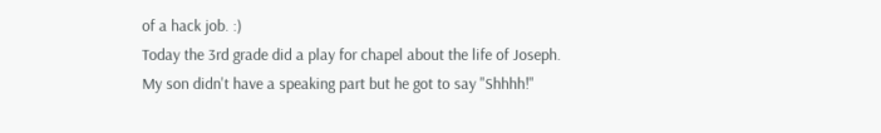of a hack job. :)
Today the 3rd grade did a play for chapel about the life of Joseph.
My son didn't have a speaking part but he got to say "Shhhh!"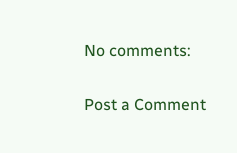No comments:

Post a Comment